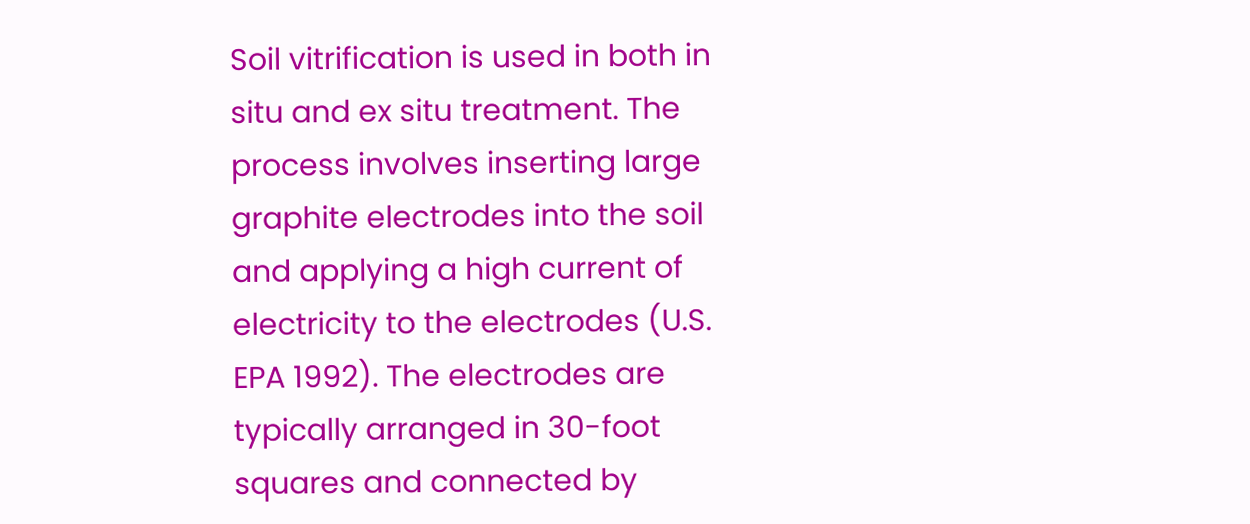Soil vitrification is used in both in situ and ex situ treatment. The process involves inserting large graphite electrodes into the soil and applying a high current of electricity to the electrodes (U.S. EPA 1992). The electrodes are typically arranged in 30-foot squares and connected by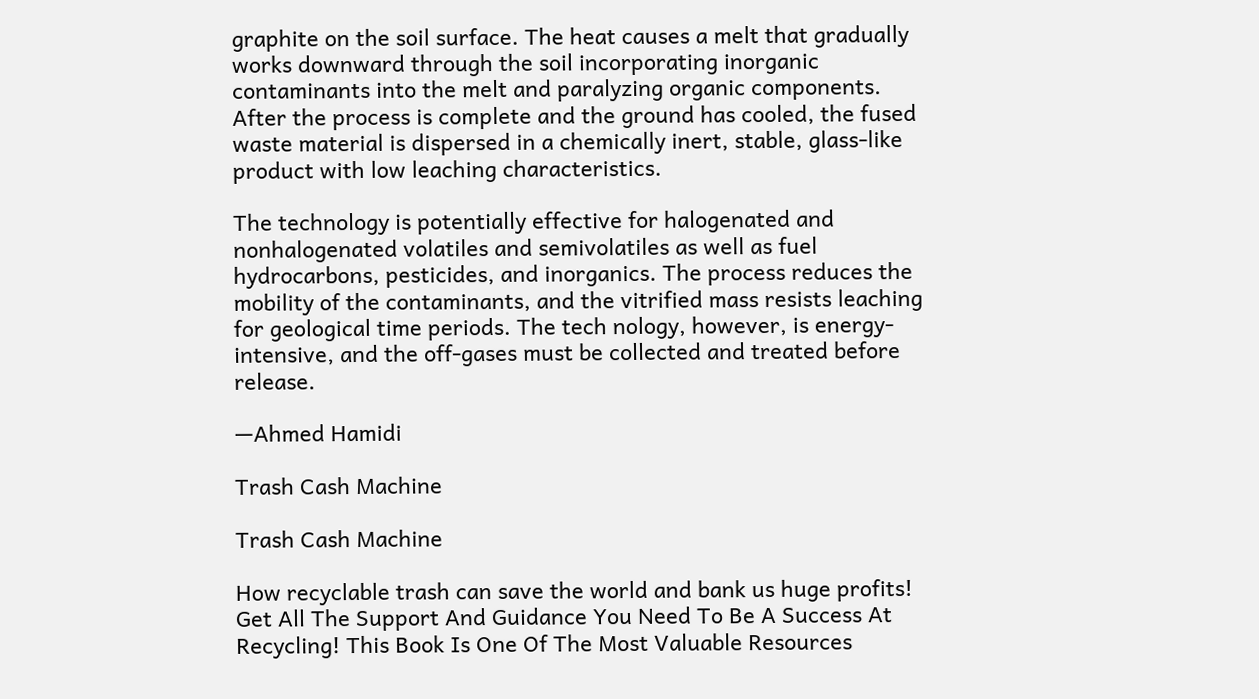graphite on the soil surface. The heat causes a melt that gradually works downward through the soil incorporating inorganic contaminants into the melt and paralyzing organic components. After the process is complete and the ground has cooled, the fused waste material is dispersed in a chemically inert, stable, glass-like product with low leaching characteristics.

The technology is potentially effective for halogenated and nonhalogenated volatiles and semivolatiles as well as fuel hydrocarbons, pesticides, and inorganics. The process reduces the mobility of the contaminants, and the vitrified mass resists leaching for geological time periods. The tech nology, however, is energy-intensive, and the off-gases must be collected and treated before release.

—Ahmed Hamidi

Trash Cash Machine

Trash Cash Machine

How recyclable trash can save the world and bank us huge profits! Get All The Support And Guidance You Need To Be A Success At Recycling! This Book Is One Of The Most Valuable Resources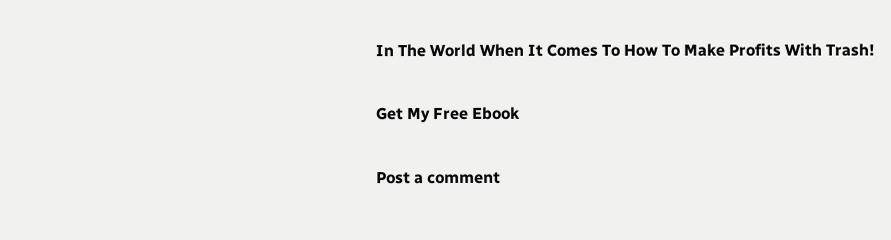In The World When It Comes To How To Make Profits With Trash!

Get My Free Ebook

Post a comment